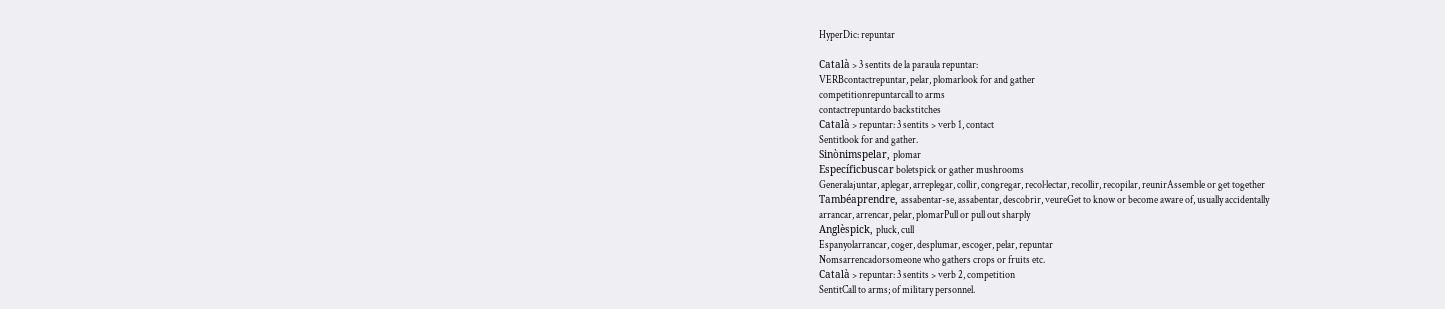HyperDic: repuntar

Català > 3 sentits de la paraula repuntar:
VERBcontactrepuntar, pelar, plomarlook for and gather
competitionrepuntarcall to arms
contactrepuntardo backstitches
Català > repuntar: 3 sentits > verb 1, contact
Sentitlook for and gather.
Sinònimspelar, plomar
Específicbuscar boletspick or gather mushrooms
Generalajuntar, aplegar, arreplegar, collir, congregar, recol·lectar, recollir, recopilar, reunirAssemble or get together
Tambéaprendre, assabentar-se, assabentar, descobrir, veureGet to know or become aware of, usually accidentally
arrancar, arrencar, pelar, plomarPull or pull out sharply
Anglèspick, pluck, cull
Espanyolarrancar, coger, desplumar, escoger, pelar, repuntar
Nomsarrencadorsomeone who gathers crops or fruits etc.
Català > repuntar: 3 sentits > verb 2, competition
SentitCall to arms; of military personnel.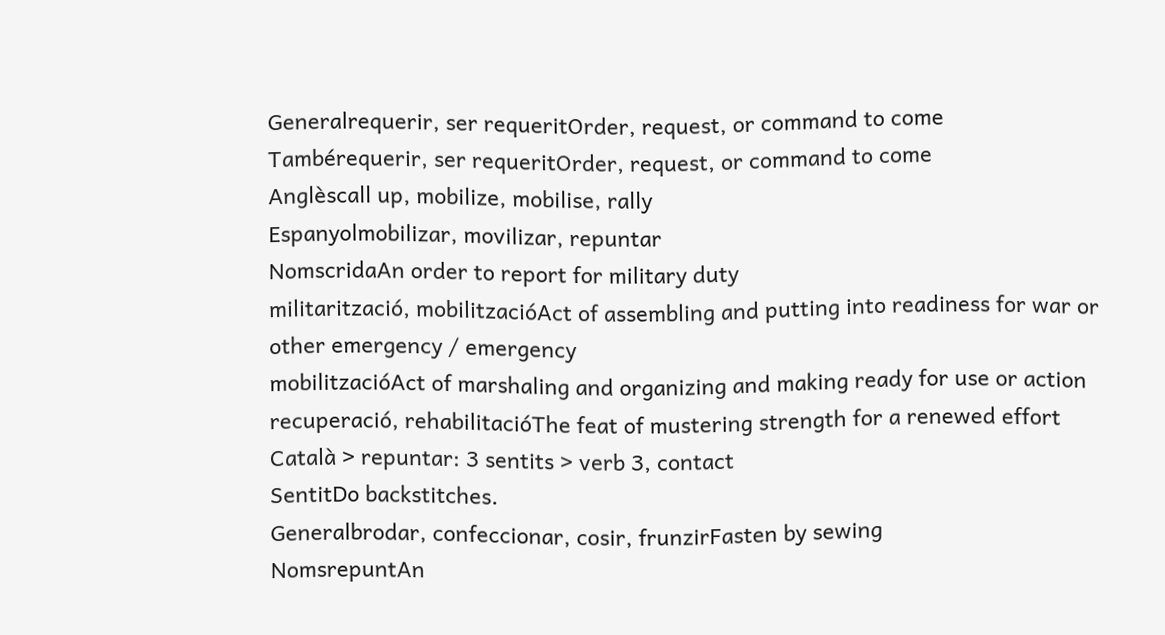Generalrequerir, ser requeritOrder, request, or command to come
Tambérequerir, ser requeritOrder, request, or command to come
Anglèscall up, mobilize, mobilise, rally
Espanyolmobilizar, movilizar, repuntar
NomscridaAn order to report for military duty
militarització, mobilitzacióAct of assembling and putting into readiness for war or other emergency / emergency
mobilitzacióAct of marshaling and organizing and making ready for use or action
recuperació, rehabilitacióThe feat of mustering strength for a renewed effort
Català > repuntar: 3 sentits > verb 3, contact
SentitDo backstitches.
Generalbrodar, confeccionar, cosir, frunzirFasten by sewing
NomsrepuntAn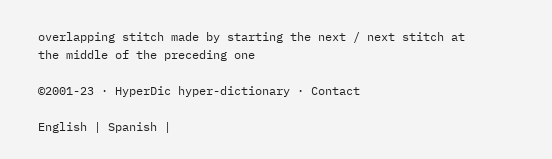overlapping stitch made by starting the next / next stitch at the middle of the preceding one

©2001-23 · HyperDic hyper-dictionary · Contact

English | Spanish |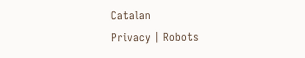Catalan
Privacy | Robots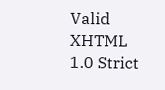Valid XHTML 1.0 Strict